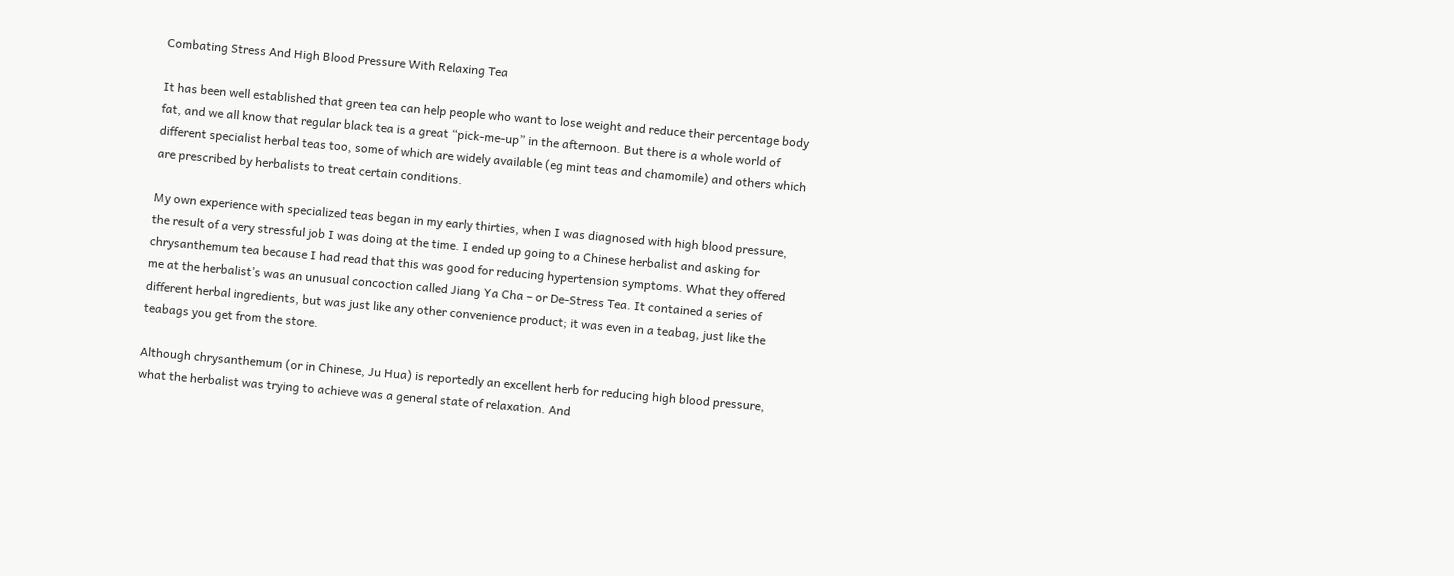Combating Stress And High Blood Pressure With Relaxing Tea

It has been well established that green tea can help people who want to lose weight and reduce their percentage body fat, and we all know that regular black tea is a great “pick-me-up” in the afternoon. But there is a whole world of different specialist herbal teas too, some of which are widely available (eg mint teas and chamomile) and others which are prescribed by herbalists to treat certain conditions.

My own experience with specialized teas began in my early thirties, when I was diagnosed with high blood pressure, the result of a very stressful job I was doing at the time. I ended up going to a Chinese herbalist and asking for chrysanthemum tea because I had read that this was good for reducing hypertension symptoms. What they offered me at the herbalist’s was an unusual concoction called Jiang Ya Cha – or De-Stress Tea. It contained a series of different herbal ingredients, but was just like any other convenience product; it was even in a teabag, just like the teabags you get from the store.

Although chrysanthemum (or in Chinese, Ju Hua) is reportedly an excellent herb for reducing high blood pressure, what the herbalist was trying to achieve was a general state of relaxation. And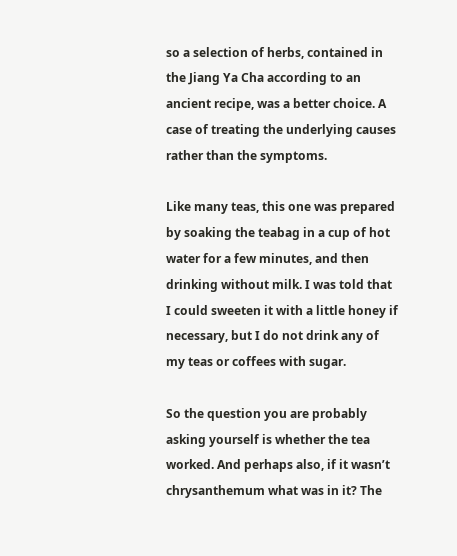so a selection of herbs, contained in the Jiang Ya Cha according to an ancient recipe, was a better choice. A case of treating the underlying causes rather than the symptoms.

Like many teas, this one was prepared by soaking the teabag in a cup of hot water for a few minutes, and then drinking without milk. I was told that I could sweeten it with a little honey if necessary, but I do not drink any of my teas or coffees with sugar.

So the question you are probably asking yourself is whether the tea worked. And perhaps also, if it wasn’t chrysanthemum what was in it? The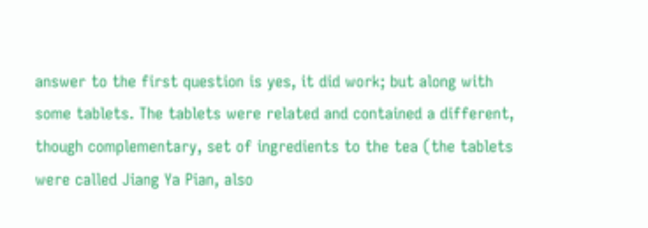answer to the first question is yes, it did work; but along with some tablets. The tablets were related and contained a different, though complementary, set of ingredients to the tea (the tablets were called Jiang Ya Pian, also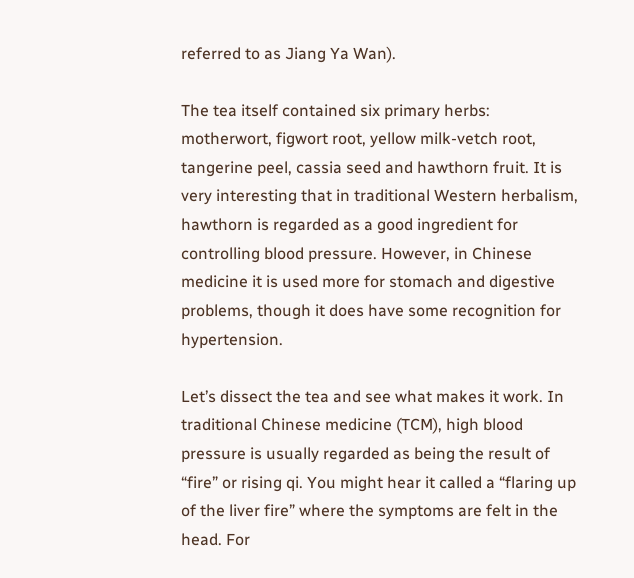referred to as Jiang Ya Wan).

The tea itself contained six primary herbs: motherwort, figwort root, yellow milk-vetch root, tangerine peel, cassia seed and hawthorn fruit. It is very interesting that in traditional Western herbalism, hawthorn is regarded as a good ingredient for controlling blood pressure. However, in Chinese medicine it is used more for stomach and digestive problems, though it does have some recognition for hypertension.

Let’s dissect the tea and see what makes it work. In traditional Chinese medicine (TCM), high blood pressure is usually regarded as being the result of “fire” or rising qi. You might hear it called a “flaring up of the liver fire” where the symptoms are felt in the head. For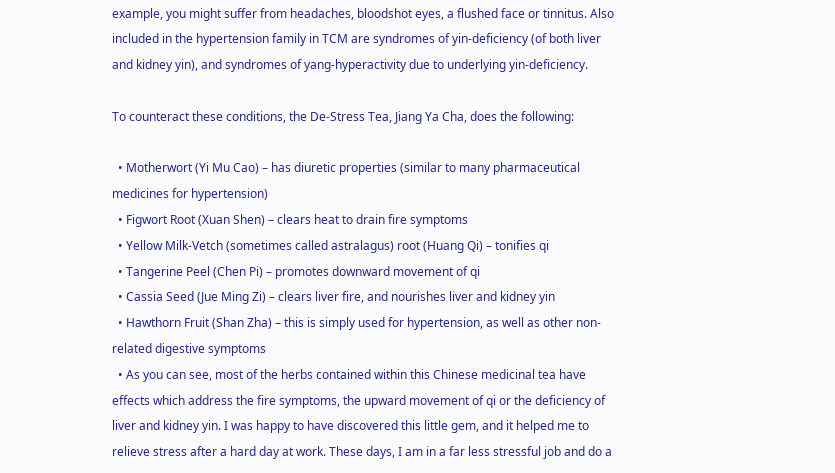example, you might suffer from headaches, bloodshot eyes, a flushed face or tinnitus. Also included in the hypertension family in TCM are syndromes of yin-deficiency (of both liver and kidney yin), and syndromes of yang-hyperactivity due to underlying yin-deficiency.

To counteract these conditions, the De-Stress Tea, Jiang Ya Cha, does the following:

  • Motherwort (Yi Mu Cao) – has diuretic properties (similar to many pharmaceutical medicines for hypertension)
  • Figwort Root (Xuan Shen) – clears heat to drain fire symptoms
  • Yellow Milk-Vetch (sometimes called astralagus) root (Huang Qi) – tonifies qi
  • Tangerine Peel (Chen Pi) – promotes downward movement of qi
  • Cassia Seed (Jue Ming Zi) – clears liver fire, and nourishes liver and kidney yin
  • Hawthorn Fruit (Shan Zha) – this is simply used for hypertension, as well as other non-related digestive symptoms
  • As you can see, most of the herbs contained within this Chinese medicinal tea have effects which address the fire symptoms, the upward movement of qi or the deficiency of liver and kidney yin. I was happy to have discovered this little gem, and it helped me to relieve stress after a hard day at work. These days, I am in a far less stressful job and do a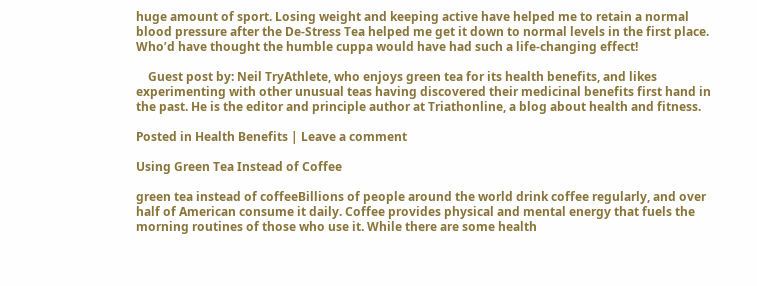huge amount of sport. Losing weight and keeping active have helped me to retain a normal blood pressure after the De-Stress Tea helped me get it down to normal levels in the first place. Who’d have thought the humble cuppa would have had such a life-changing effect!

    Guest post by: Neil TryAthlete, who enjoys green tea for its health benefits, and likes experimenting with other unusual teas having discovered their medicinal benefits first hand in the past. He is the editor and principle author at Triathonline, a blog about health and fitness.

Posted in Health Benefits | Leave a comment

Using Green Tea Instead of Coffee

green tea instead of coffeeBillions of people around the world drink coffee regularly, and over half of American consume it daily. Coffee provides physical and mental energy that fuels the morning routines of those who use it. While there are some health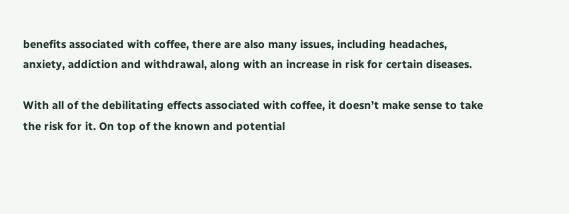benefits associated with coffee, there are also many issues, including headaches, anxiety, addiction and withdrawal, along with an increase in risk for certain diseases.

With all of the debilitating effects associated with coffee, it doesn’t make sense to take the risk for it. On top of the known and potential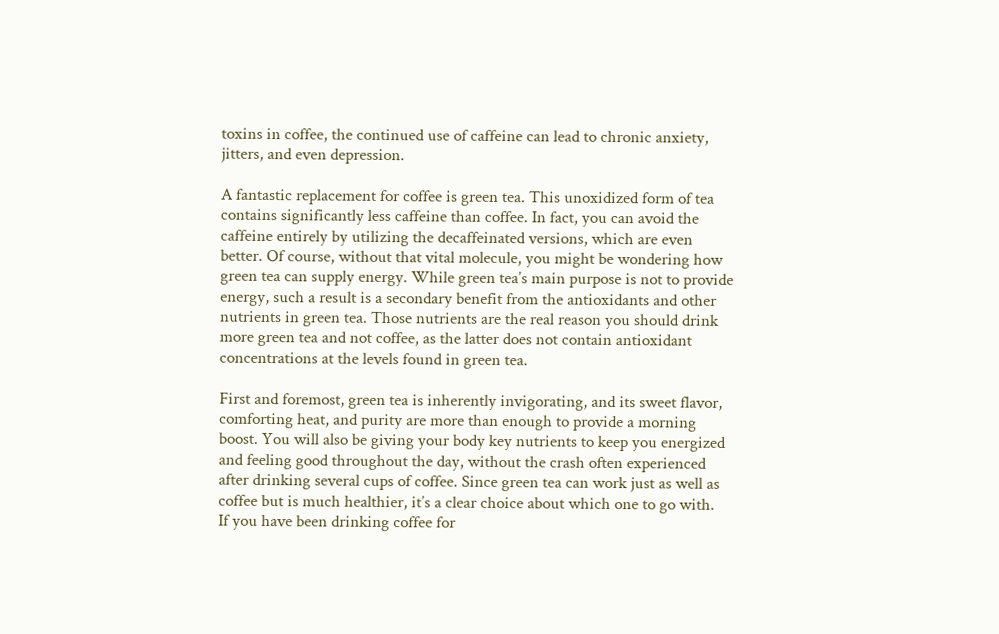toxins in coffee, the continued use of caffeine can lead to chronic anxiety, jitters, and even depression.

A fantastic replacement for coffee is green tea. This unoxidized form of tea contains significantly less caffeine than coffee. In fact, you can avoid the caffeine entirely by utilizing the decaffeinated versions, which are even better. Of course, without that vital molecule, you might be wondering how green tea can supply energy. While green tea’s main purpose is not to provide energy, such a result is a secondary benefit from the antioxidants and other nutrients in green tea. Those nutrients are the real reason you should drink more green tea and not coffee, as the latter does not contain antioxidant concentrations at the levels found in green tea.

First and foremost, green tea is inherently invigorating, and its sweet flavor, comforting heat, and purity are more than enough to provide a morning boost. You will also be giving your body key nutrients to keep you energized and feeling good throughout the day, without the crash often experienced after drinking several cups of coffee. Since green tea can work just as well as coffee but is much healthier, it’s a clear choice about which one to go with.  If you have been drinking coffee for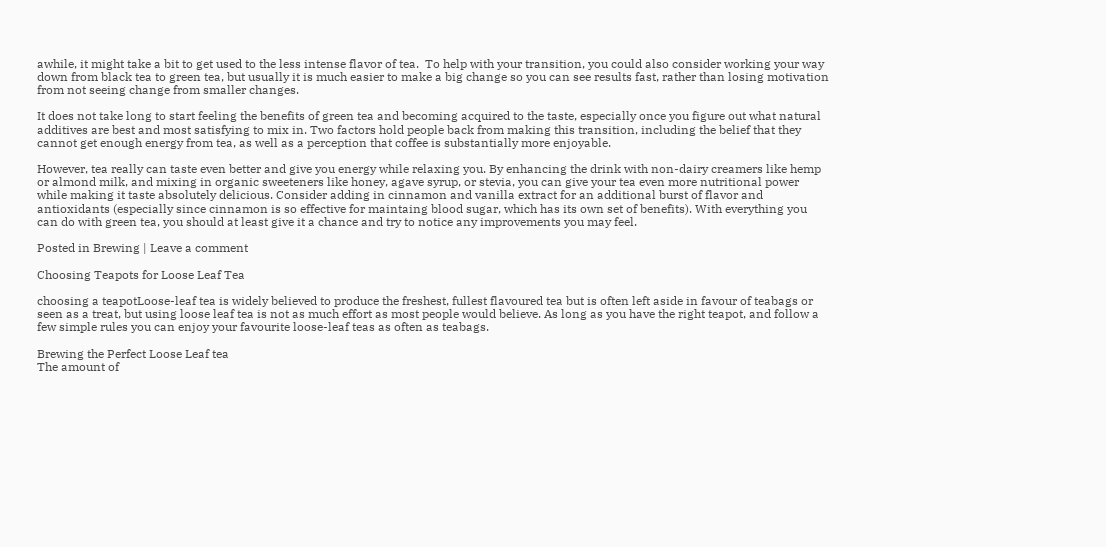awhile, it might take a bit to get used to the less intense flavor of tea.  To help with your transition, you could also consider working your way down from black tea to green tea, but usually it is much easier to make a big change so you can see results fast, rather than losing motivation from not seeing change from smaller changes.

It does not take long to start feeling the benefits of green tea and becoming acquired to the taste, especially once you figure out what natural additives are best and most satisfying to mix in. Two factors hold people back from making this transition, including the belief that they cannot get enough energy from tea, as well as a perception that coffee is substantially more enjoyable.

However, tea really can taste even better and give you energy while relaxing you. By enhancing the drink with non-dairy creamers like hemp or almond milk, and mixing in organic sweeteners like honey, agave syrup, or stevia, you can give your tea even more nutritional power while making it taste absolutely delicious. Consider adding in cinnamon and vanilla extract for an additional burst of flavor and antioxidants (especially since cinnamon is so effective for maintaing blood sugar, which has its own set of benefits). With everything you can do with green tea, you should at least give it a chance and try to notice any improvements you may feel.

Posted in Brewing | Leave a comment

Choosing Teapots for Loose Leaf Tea

choosing a teapotLoose-leaf tea is widely believed to produce the freshest, fullest flavoured tea but is often left aside in favour of teabags or seen as a treat, but using loose leaf tea is not as much effort as most people would believe. As long as you have the right teapot, and follow a few simple rules you can enjoy your favourite loose-leaf teas as often as teabags.

Brewing the Perfect Loose Leaf tea
The amount of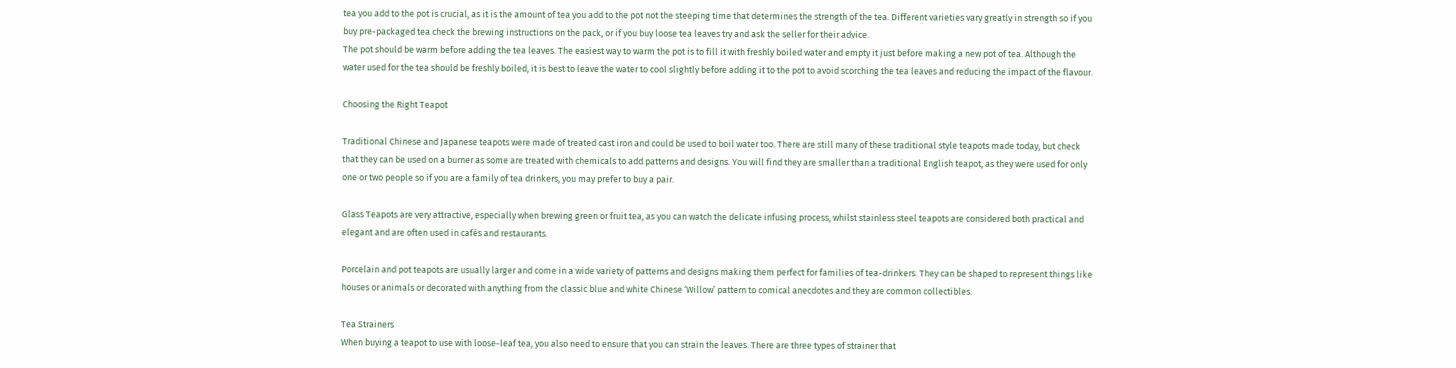tea you add to the pot is crucial, as it is the amount of tea you add to the pot not the steeping time that determines the strength of the tea. Different varieties vary greatly in strength so if you buy pre-packaged tea check the brewing instructions on the pack, or if you buy loose tea leaves try and ask the seller for their advice.
The pot should be warm before adding the tea leaves. The easiest way to warm the pot is to fill it with freshly boiled water and empty it just before making a new pot of tea. Although the water used for the tea should be freshly boiled, it is best to leave the water to cool slightly before adding it to the pot to avoid scorching the tea leaves and reducing the impact of the flavour.

Choosing the Right Teapot

Traditional Chinese and Japanese teapots were made of treated cast iron and could be used to boil water too. There are still many of these traditional style teapots made today, but check that they can be used on a burner as some are treated with chemicals to add patterns and designs. You will find they are smaller than a traditional English teapot, as they were used for only one or two people so if you are a family of tea drinkers, you may prefer to buy a pair.

Glass Teapots are very attractive, especially when brewing green or fruit tea, as you can watch the delicate infusing process, whilst stainless steel teapots are considered both practical and elegant and are often used in cafés and restaurants.

Porcelain and pot teapots are usually larger and come in a wide variety of patterns and designs making them perfect for families of tea-drinkers. They can be shaped to represent things like houses or animals or decorated with anything from the classic blue and white Chinese ‘Willow’ pattern to comical anecdotes and they are common collectibles.

Tea Strainers
When buying a teapot to use with loose-leaf tea, you also need to ensure that you can strain the leaves. There are three types of strainer that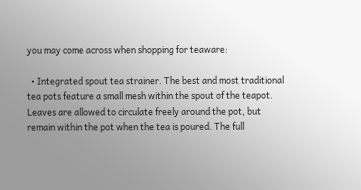you may come across when shopping for teaware:

  • Integrated spout tea strainer. The best and most traditional tea pots feature a small mesh within the spout of the teapot. Leaves are allowed to circulate freely around the pot, but remain within the pot when the tea is poured. The full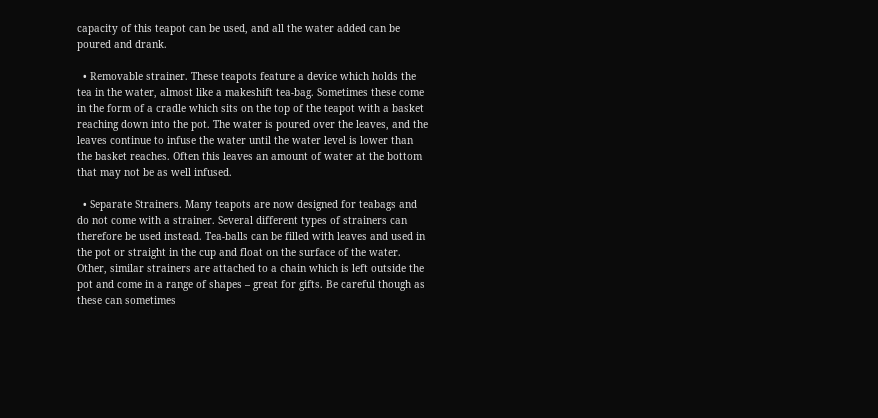capacity of this teapot can be used, and all the water added can be poured and drank.

  • Removable strainer. These teapots feature a device which holds the tea in the water, almost like a makeshift tea-bag. Sometimes these come in the form of a cradle which sits on the top of the teapot with a basket reaching down into the pot. The water is poured over the leaves, and the leaves continue to infuse the water until the water level is lower than the basket reaches. Often this leaves an amount of water at the bottom that may not be as well infused.

  • Separate Strainers. Many teapots are now designed for teabags and do not come with a strainer. Several different types of strainers can therefore be used instead. Tea-balls can be filled with leaves and used in the pot or straight in the cup and float on the surface of the water. Other, similar strainers are attached to a chain which is left outside the pot and come in a range of shapes – great for gifts. Be careful though as these can sometimes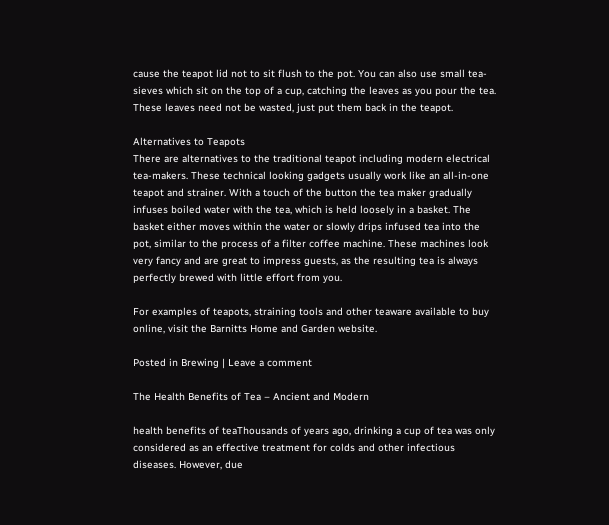cause the teapot lid not to sit flush to the pot. You can also use small tea-sieves which sit on the top of a cup, catching the leaves as you pour the tea. These leaves need not be wasted, just put them back in the teapot.

Alternatives to Teapots
There are alternatives to the traditional teapot including modern electrical tea-makers. These technical looking gadgets usually work like an all-in-one teapot and strainer. With a touch of the button the tea maker gradually infuses boiled water with the tea, which is held loosely in a basket. The basket either moves within the water or slowly drips infused tea into the pot, similar to the process of a filter coffee machine. These machines look very fancy and are great to impress guests, as the resulting tea is always perfectly brewed with little effort from you.

For examples of teapots, straining tools and other teaware available to buy online, visit the Barnitts Home and Garden website.

Posted in Brewing | Leave a comment

The Health Benefits of Tea – Ancient and Modern

health benefits of teaThousands of years ago, drinking a cup of tea was only considered as an effective treatment for colds and other infectious diseases. However, due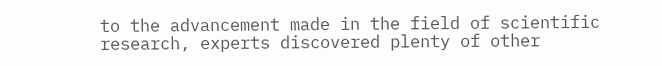to the advancement made in the field of scientific research, experts discovered plenty of other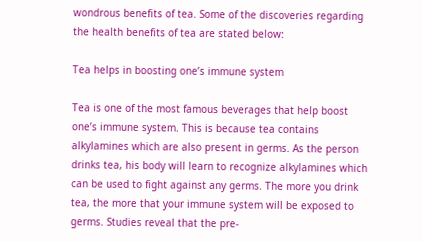wondrous benefits of tea. Some of the discoveries regarding the health benefits of tea are stated below:

Tea helps in boosting one’s immune system

Tea is one of the most famous beverages that help boost one’s immune system. This is because tea contains alkylamines which are also present in germs. As the person drinks tea, his body will learn to recognize alkylamines which can be used to fight against any germs. The more you drink tea, the more that your immune system will be exposed to germs. Studies reveal that the pre-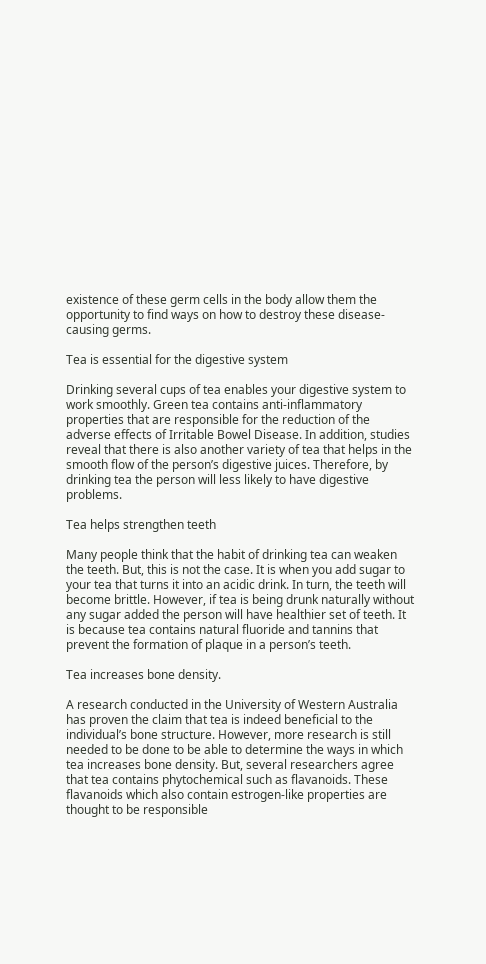existence of these germ cells in the body allow them the opportunity to find ways on how to destroy these disease-causing germs.

Tea is essential for the digestive system

Drinking several cups of tea enables your digestive system to work smoothly. Green tea contains anti-inflammatory properties that are responsible for the reduction of the adverse effects of Irritable Bowel Disease. In addition, studies reveal that there is also another variety of tea that helps in the smooth flow of the person’s digestive juices. Therefore, by drinking tea the person will less likely to have digestive problems.

Tea helps strengthen teeth

Many people think that the habit of drinking tea can weaken the teeth. But, this is not the case. It is when you add sugar to your tea that turns it into an acidic drink. In turn, the teeth will become brittle. However, if tea is being drunk naturally without any sugar added the person will have healthier set of teeth. It is because tea contains natural fluoride and tannins that prevent the formation of plaque in a person’s teeth.

Tea increases bone density.

A research conducted in the University of Western Australia has proven the claim that tea is indeed beneficial to the individual’s bone structure. However, more research is still needed to be done to be able to determine the ways in which tea increases bone density. But, several researchers agree that tea contains phytochemical such as flavanoids. These flavanoids which also contain estrogen-like properties are thought to be responsible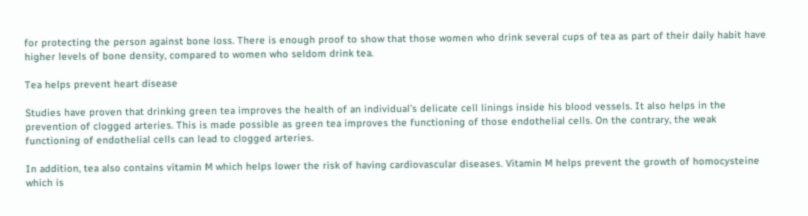for protecting the person against bone loss. There is enough proof to show that those women who drink several cups of tea as part of their daily habit have higher levels of bone density, compared to women who seldom drink tea.

Tea helps prevent heart disease

Studies have proven that drinking green tea improves the health of an individual’s delicate cell linings inside his blood vessels. It also helps in the prevention of clogged arteries. This is made possible as green tea improves the functioning of those endothelial cells. On the contrary, the weak functioning of endothelial cells can lead to clogged arteries.

In addition, tea also contains vitamin M which helps lower the risk of having cardiovascular diseases. Vitamin M helps prevent the growth of homocysteine which is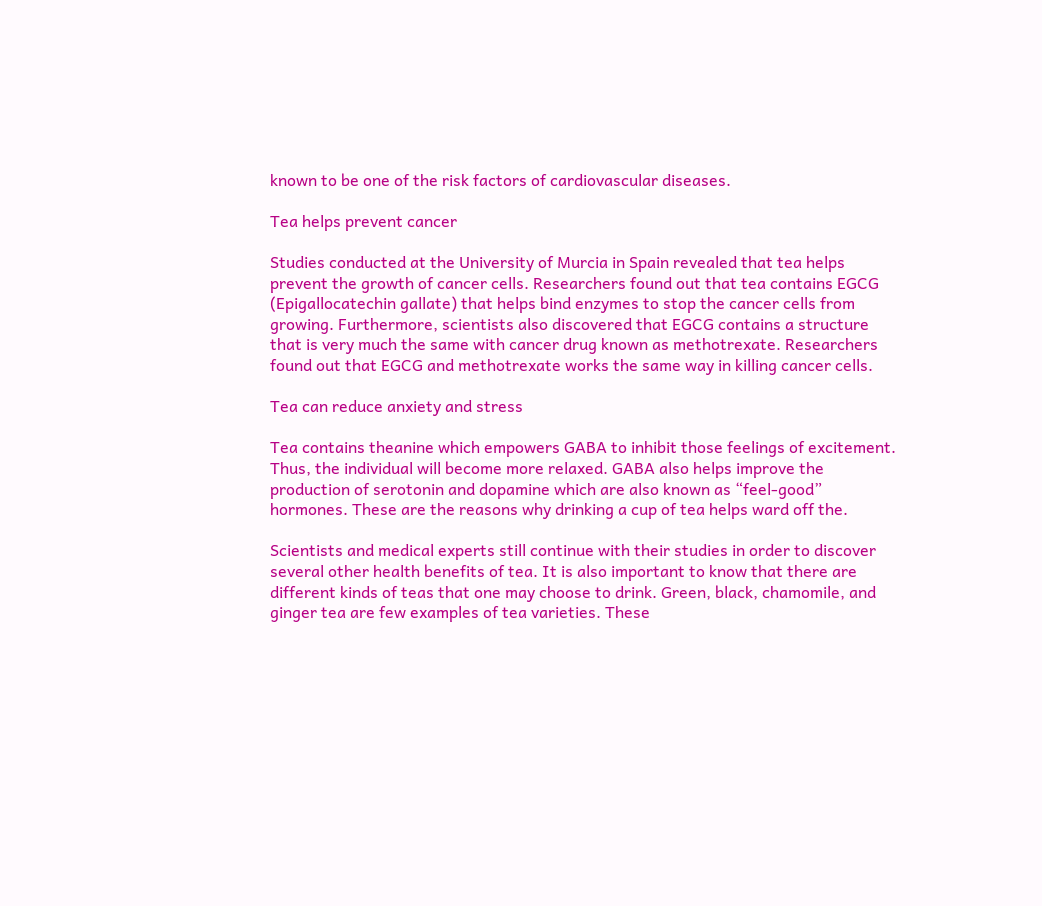known to be one of the risk factors of cardiovascular diseases.

Tea helps prevent cancer

Studies conducted at the University of Murcia in Spain revealed that tea helps prevent the growth of cancer cells. Researchers found out that tea contains EGCG (Epigallocatechin gallate) that helps bind enzymes to stop the cancer cells from growing. Furthermore, scientists also discovered that EGCG contains a structure that is very much the same with cancer drug known as methotrexate. Researchers found out that EGCG and methotrexate works the same way in killing cancer cells.

Tea can reduce anxiety and stress

Tea contains theanine which empowers GABA to inhibit those feelings of excitement. Thus, the individual will become more relaxed. GABA also helps improve the production of serotonin and dopamine which are also known as “feel-good” hormones. These are the reasons why drinking a cup of tea helps ward off the.

Scientists and medical experts still continue with their studies in order to discover several other health benefits of tea. It is also important to know that there are different kinds of teas that one may choose to drink. Green, black, chamomile, and ginger tea are few examples of tea varieties. These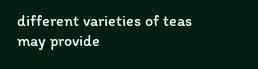different varieties of teas may provide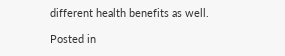different health benefits as well.

Posted in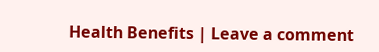Health Benefits | Leave a comment